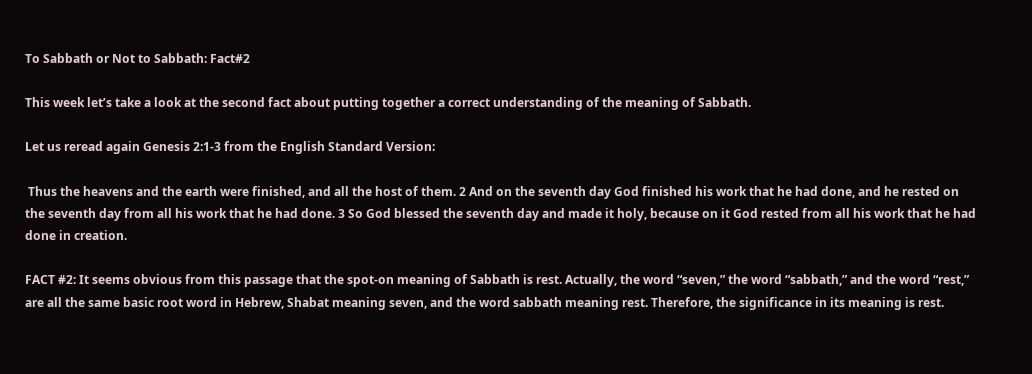To Sabbath or Not to Sabbath: Fact#2

This week let’s take a look at the second fact about putting together a correct understanding of the meaning of Sabbath.

Let us reread again Genesis 2:1-3 from the English Standard Version:

 Thus the heavens and the earth were finished, and all the host of them. 2 And on the seventh day God finished his work that he had done, and he rested on the seventh day from all his work that he had done. 3 So God blessed the seventh day and made it holy, because on it God rested from all his work that he had done in creation.

FACT #2: It seems obvious from this passage that the spot-on meaning of Sabbath is rest. Actually, the word “seven,” the word “sabbath,” and the word “rest,” are all the same basic root word in Hebrew, Shabat meaning seven, and the word sabbath meaning rest. Therefore, the significance in its meaning is rest.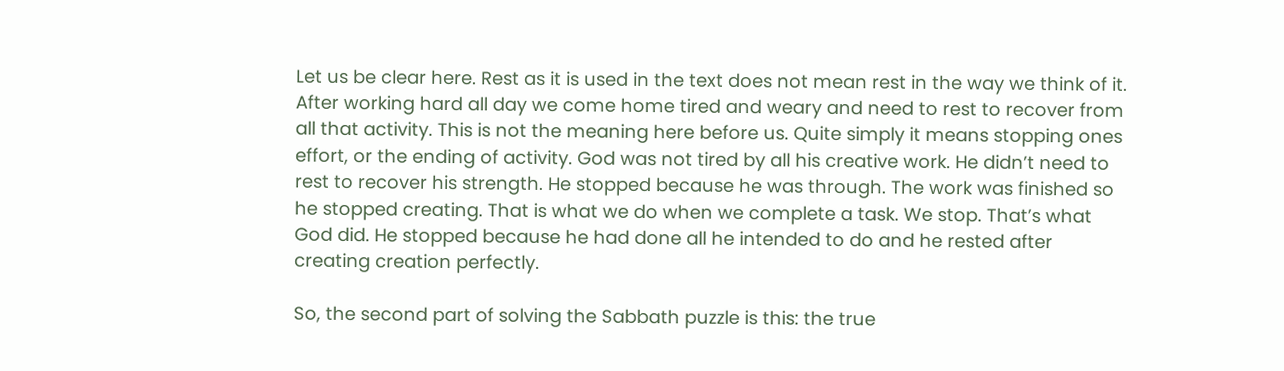Let us be clear here. Rest as it is used in the text does not mean rest in the way we think of it. After working hard all day we come home tired and weary and need to rest to recover from all that activity. This is not the meaning here before us. Quite simply it means stopping ones effort, or the ending of activity. God was not tired by all his creative work. He didn’t need to rest to recover his strength. He stopped because he was through. The work was finished so he stopped creating. That is what we do when we complete a task. We stop. That’s what God did. He stopped because he had done all he intended to do and he rested after creating creation perfectly.

So, the second part of solving the Sabbath puzzle is this: the true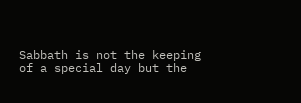Sabbath is not the keeping of a special day but the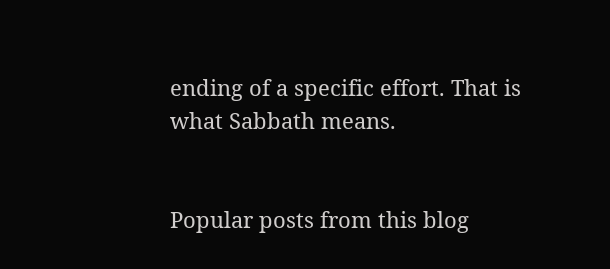ending of a specific effort. That is what Sabbath means.


Popular posts from this blog